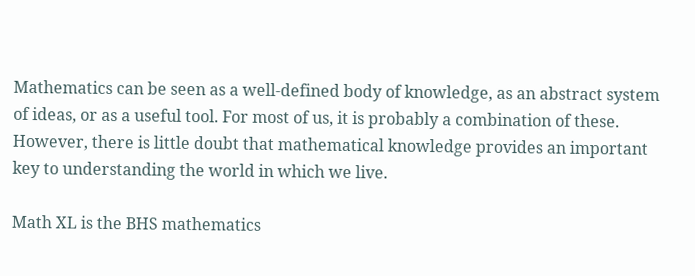Mathematics can be seen as a well-defined body of knowledge, as an abstract system of ideas, or as a useful tool. For most of us, it is probably a combination of these. However, there is little doubt that mathematical knowledge provides an important key to understanding the world in which we live.

Math XL is the BHS mathematics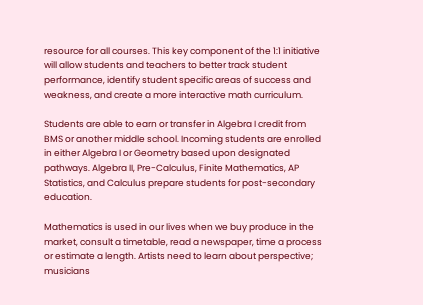resource for all courses. This key component of the 1:1 initiative will allow students and teachers to better track student performance, identify student specific areas of success and weakness, and create a more interactive math curriculum.

Students are able to earn or transfer in Algebra I credit from BMS or another middle school. Incoming students are enrolled in either Algebra I or Geometry based upon designated pathways. Algebra II, Pre-Calculus, Finite Mathematics, AP Statistics, and Calculus prepare students for post-secondary education.

Mathematics is used in our lives when we buy produce in the market, consult a timetable, read a newspaper, time a process or estimate a length. Artists need to learn about perspective; musicians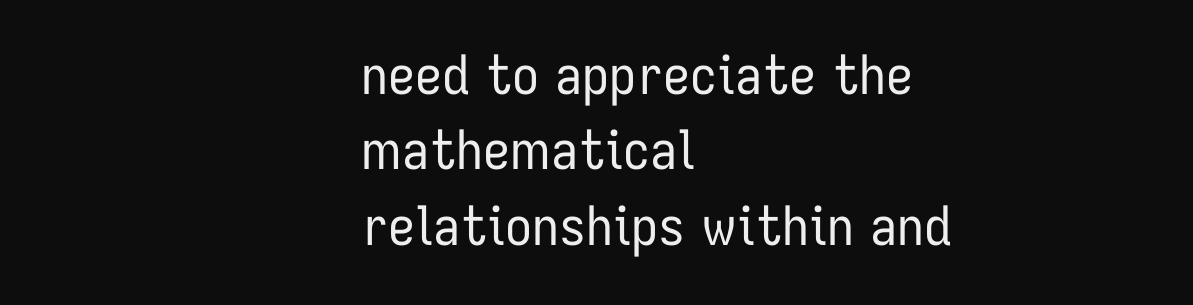need to appreciate the mathematical relationships within and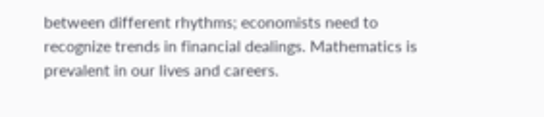between different rhythms; economists need to recognize trends in financial dealings. Mathematics is prevalent in our lives and careers.